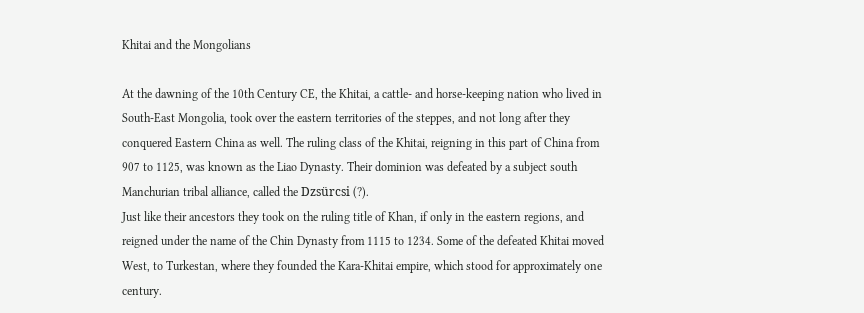Khitai and the Mongolians

At the dawning of the 10th Century CE, the Khitai, a cattle- and horse-keeping nation who lived in South-East Mongolia, took over the eastern territories of the steppes, and not long after they conquered Eastern China as well. The ruling class of the Khitai, reigning in this part of China from 907 to 1125, was known as the Liao Dynasty. Their dominion was defeated by a subject south Manchurian tribal alliance, called the Dzsürcsi (?).
Just like their ancestors they took on the ruling title of Khan, if only in the eastern regions, and reigned under the name of the Chin Dynasty from 1115 to 1234. Some of the defeated Khitai moved West, to Turkestan, where they founded the Kara-Khitai empire, which stood for approximately one century.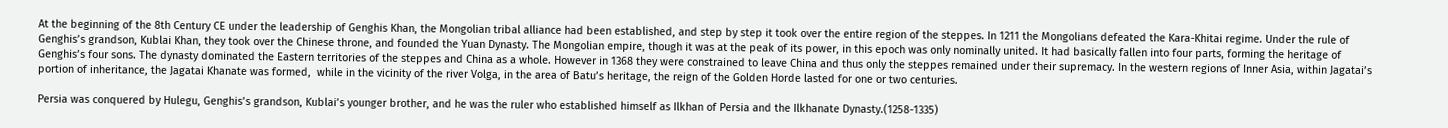At the beginning of the 8th Century CE under the leadership of Genghis Khan, the Mongolian tribal alliance had been established, and step by step it took over the entire region of the steppes. In 1211 the Mongolians defeated the Kara-Khitai regime. Under the rule of Genghis’s grandson, Kublai Khan, they took over the Chinese throne, and founded the Yuan Dynasty. The Mongolian empire, though it was at the peak of its power, in this epoch was only nominally united. It had basically fallen into four parts, forming the heritage of Genghis’s four sons. The dynasty dominated the Eastern territories of the steppes and China as a whole. However in 1368 they were constrained to leave China and thus only the steppes remained under their supremacy. In the western regions of Inner Asia, within Jagatai’s portion of inheritance, the Jagatai Khanate was formed,  while in the vicinity of the river Volga, in the area of Batu’s heritage, the reign of the Golden Horde lasted for one or two centuries.

Persia was conquered by Hulegu, Genghis’s grandson, Kublai’s younger brother, and he was the ruler who established himself as Ilkhan of Persia and the Ilkhanate Dynasty.(1258-1335)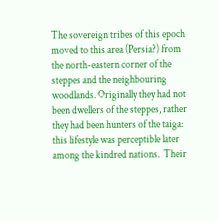The sovereign tribes of this epoch moved to this area (Persia?) from the north-eastern corner of the steppes and the neighbouring woodlands. Originally they had not been dwellers of the steppes, rather they had been hunters of the taiga: this lifestyle was perceptible later among the kindred nations.  Their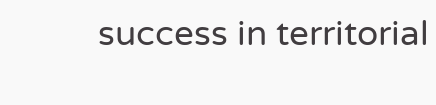success in territorial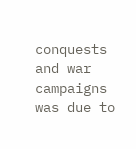conquests and war campaigns was due to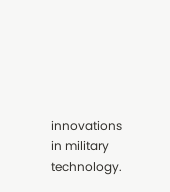innovations in military technology.